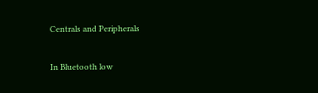Centrals and Peripherals

In Bluetooth low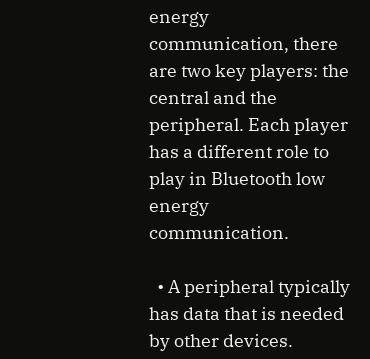energy communication, there are two key players: the central and the peripheral. Each player has a different role to play in Bluetooth low energy communication.

  • A peripheral typically has data that is needed by other devices.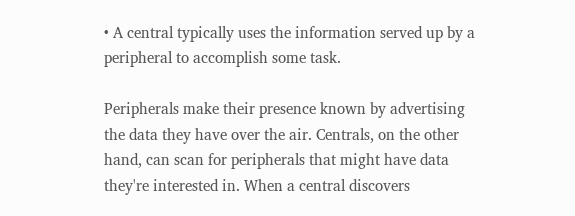• A central typically uses the information served up by a peripheral to accomplish some task.

Peripherals make their presence known by advertising the data they have over the air. Centrals, on the other hand, can scan for peripherals that might have data they're interested in. When a central discovers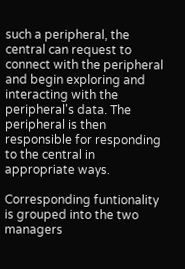such a peripheral, the central can request to connect with the peripheral and begin exploring and interacting with the peripheral's data. The peripheral is then responsible for responding to the central in appropriate ways.

Corresponding funtionality is grouped into the two managers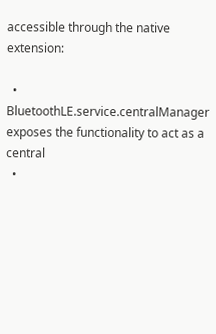accessible through the native extension:

  • BluetoothLE.service.centralManager exposes the functionality to act as a central
  •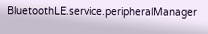BluetoothLE.service.peripheralManager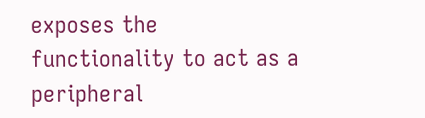exposes the functionality to act as a peripheral